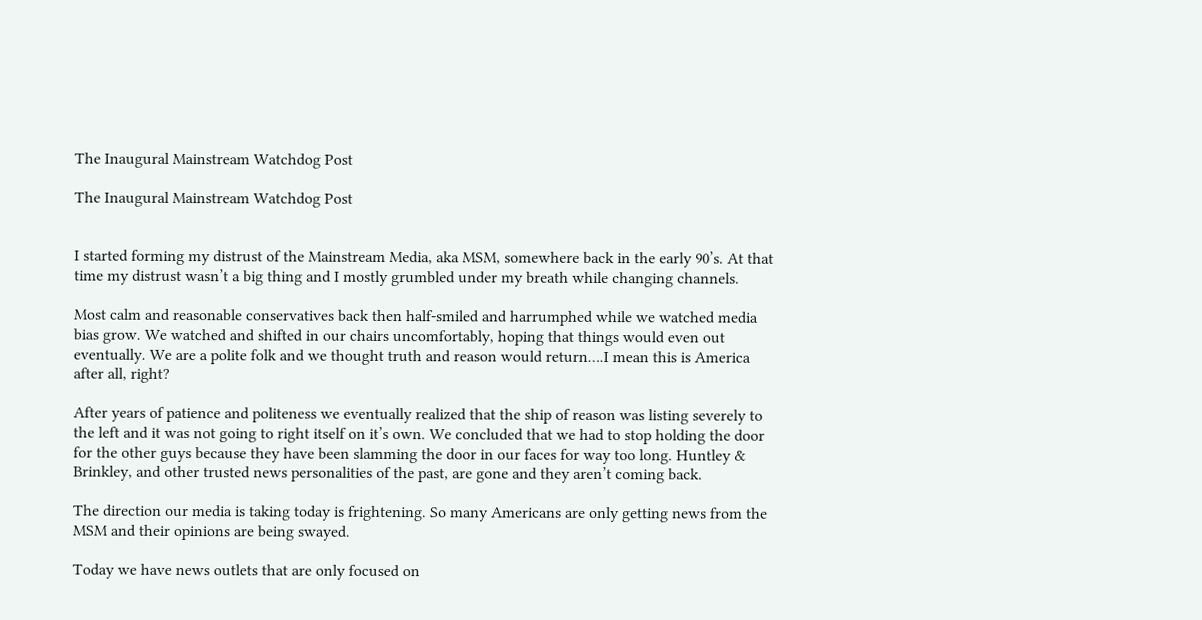The Inaugural Mainstream Watchdog Post

The Inaugural Mainstream Watchdog Post


I started forming my distrust of the Mainstream Media, aka MSM, somewhere back in the early 90’s. At that time my distrust wasn’t a big thing and I mostly grumbled under my breath while changing channels.

Most calm and reasonable conservatives back then half-smiled and harrumphed while we watched media bias grow. We watched and shifted in our chairs uncomfortably, hoping that things would even out eventually. We are a polite folk and we thought truth and reason would return….I mean this is America after all, right?

After years of patience and politeness we eventually realized that the ship of reason was listing severely to the left and it was not going to right itself on it’s own. We concluded that we had to stop holding the door for the other guys because they have been slamming the door in our faces for way too long. Huntley & Brinkley, and other trusted news personalities of the past, are gone and they aren’t coming back.

The direction our media is taking today is frightening. So many Americans are only getting news from the MSM and their opinions are being swayed.

Today we have news outlets that are only focused on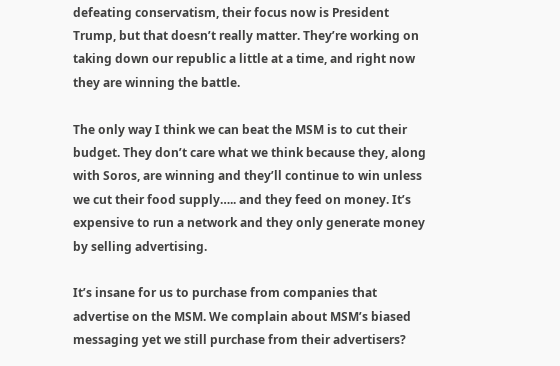defeating conservatism, their focus now is President Trump, but that doesn’t really matter. They’re working on taking down our republic a little at a time, and right now they are winning the battle.

The only way I think we can beat the MSM is to cut their budget. They don’t care what we think because they, along with Soros, are winning and they’ll continue to win unless we cut their food supply….. and they feed on money. It’s expensive to run a network and they only generate money by selling advertising.

It’s insane for us to purchase from companies that advertise on the MSM. We complain about MSM’s biased messaging yet we still purchase from their advertisers?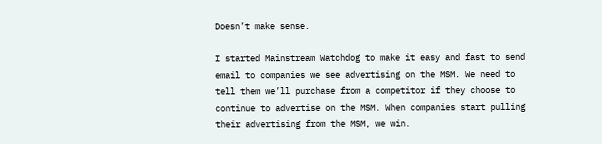Doesn’t make sense.

I started Mainstream Watchdog to make it easy and fast to send email to companies we see advertising on the MSM. We need to tell them we’ll purchase from a competitor if they choose to continue to advertise on the MSM. When companies start pulling their advertising from the MSM, we win.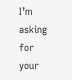I’m asking for your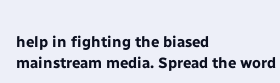help in fighting the biased mainstream media. Spread the word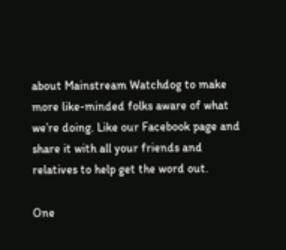about Mainstream Watchdog to make more like-minded folks aware of what we’re doing. Like our Facebook page and share it with all your friends and relatives to help get the word out.

One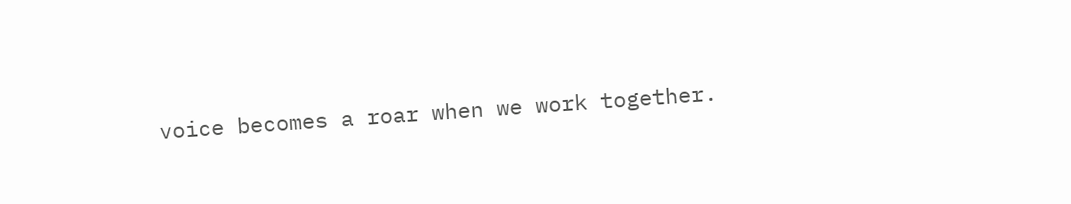voice becomes a roar when we work together.